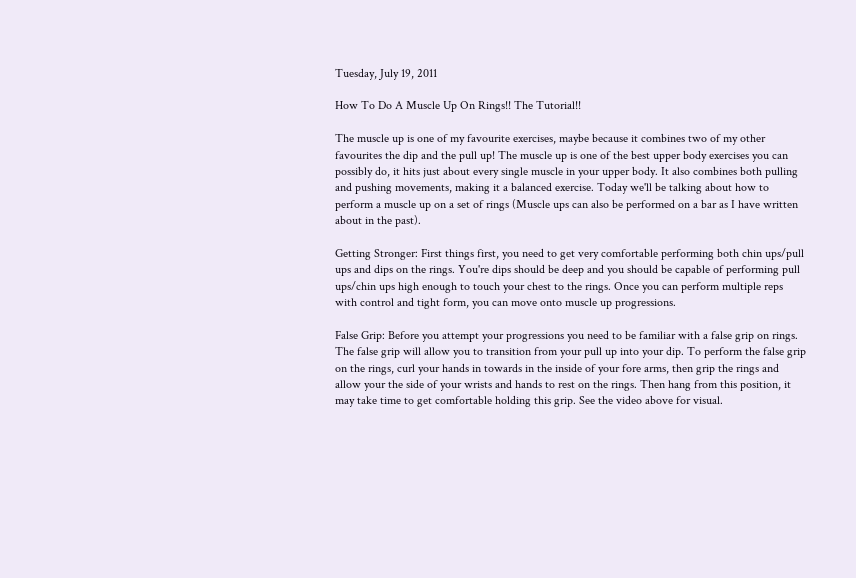Tuesday, July 19, 2011

How To Do A Muscle Up On Rings!! The Tutorial!!

The muscle up is one of my favourite exercises, maybe because it combines two of my other favourites the dip and the pull up! The muscle up is one of the best upper body exercises you can possibly do, it hits just about every single muscle in your upper body. It also combines both pulling and pushing movements, making it a balanced exercise. Today we'll be talking about how to perform a muscle up on a set of rings (Muscle ups can also be performed on a bar as I have written about in the past).

Getting Stronger: First things first, you need to get very comfortable performing both chin ups/pull ups and dips on the rings. You're dips should be deep and you should be capable of performing pull ups/chin ups high enough to touch your chest to the rings. Once you can perform multiple reps with control and tight form, you can move onto muscle up progressions.

False Grip: Before you attempt your progressions you need to be familiar with a false grip on rings. The false grip will allow you to transition from your pull up into your dip. To perform the false grip on the rings, curl your hands in towards in the inside of your fore arms, then grip the rings and allow your the side of your wrists and hands to rest on the rings. Then hang from this position, it may take time to get comfortable holding this grip. See the video above for visual.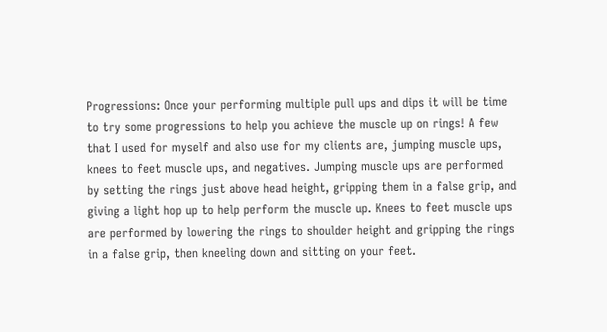Progressions: Once your performing multiple pull ups and dips it will be time to try some progressions to help you achieve the muscle up on rings! A few that I used for myself and also use for my clients are, jumping muscle ups, knees to feet muscle ups, and negatives. Jumping muscle ups are performed by setting the rings just above head height, gripping them in a false grip, and giving a light hop up to help perform the muscle up. Knees to feet muscle ups are performed by lowering the rings to shoulder height and gripping the rings in a false grip, then kneeling down and sitting on your feet.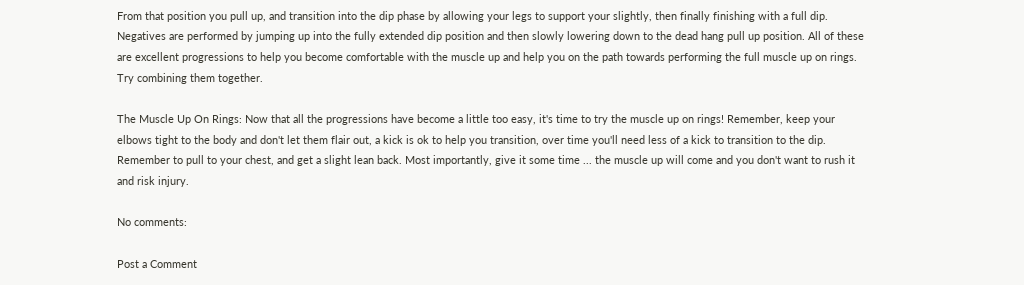From that position you pull up, and transition into the dip phase by allowing your legs to support your slightly, then finally finishing with a full dip. Negatives are performed by jumping up into the fully extended dip position and then slowly lowering down to the dead hang pull up position. All of these are excellent progressions to help you become comfortable with the muscle up and help you on the path towards performing the full muscle up on rings. Try combining them together.

The Muscle Up On Rings: Now that all the progressions have become a little too easy, it's time to try the muscle up on rings! Remember, keep your elbows tight to the body and don't let them flair out, a kick is ok to help you transition, over time you'll need less of a kick to transition to the dip. Remember to pull to your chest, and get a slight lean back. Most importantly, give it some time ... the muscle up will come and you don't want to rush it and risk injury.

No comments:

Post a Comment